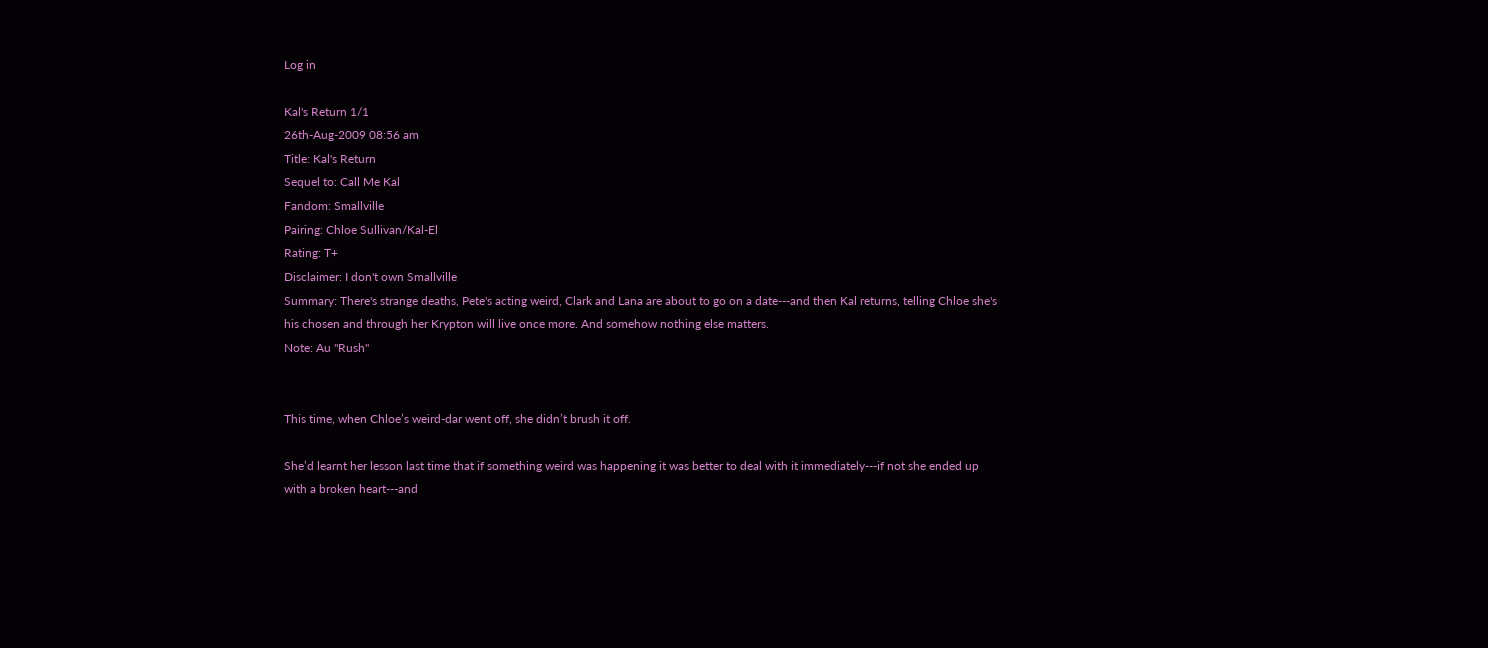Log in

Kal's Return 1/1
26th-Aug-2009 08:56 am
Title: Kal's Return
Sequel to: Call Me Kal
Fandom: Smallville
Pairing: Chloe Sullivan/Kal-El
Rating: T+
Disclaimer: I don't own Smallville
Summary: There's strange deaths, Pete's acting weird, Clark and Lana are about to go on a date---and then Kal returns, telling Chloe she's his chosen and through her Krypton will live once more. And somehow nothing else matters.
Note: Au "Rush"


This time, when Chloe’s weird-dar went off, she didn’t brush it off.

She’d learnt her lesson last time that if something weird was happening it was better to deal with it immediately---if not she ended up with a broken heart---and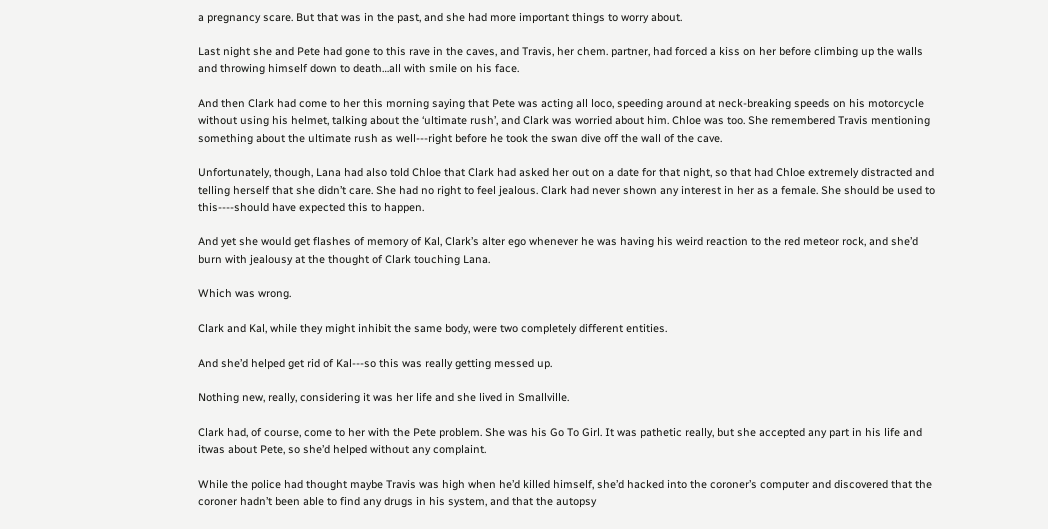a pregnancy scare. But that was in the past, and she had more important things to worry about.

Last night she and Pete had gone to this rave in the caves, and Travis, her chem. partner, had forced a kiss on her before climbing up the walls and throwing himself down to death…all with smile on his face.

And then Clark had come to her this morning saying that Pete was acting all loco, speeding around at neck-breaking speeds on his motorcycle without using his helmet, talking about the ‘ultimate rush’, and Clark was worried about him. Chloe was too. She remembered Travis mentioning something about the ultimate rush as well---right before he took the swan dive off the wall of the cave.

Unfortunately, though, Lana had also told Chloe that Clark had asked her out on a date for that night, so that had Chloe extremely distracted and telling herself that she didn’t care. She had no right to feel jealous. Clark had never shown any interest in her as a female. She should be used to this----should have expected this to happen.

And yet she would get flashes of memory of Kal, Clark’s alter ego whenever he was having his weird reaction to the red meteor rock, and she’d burn with jealousy at the thought of Clark touching Lana.

Which was wrong.

Clark and Kal, while they might inhibit the same body, were two completely different entities.

And she’d helped get rid of Kal---so this was really getting messed up.

Nothing new, really, considering it was her life and she lived in Smallville.

Clark had, of course, come to her with the Pete problem. She was his Go To Girl. It was pathetic really, but she accepted any part in his life and itwas about Pete, so she’d helped without any complaint.

While the police had thought maybe Travis was high when he’d killed himself, she’d hacked into the coroner’s computer and discovered that the coroner hadn’t been able to find any drugs in his system, and that the autopsy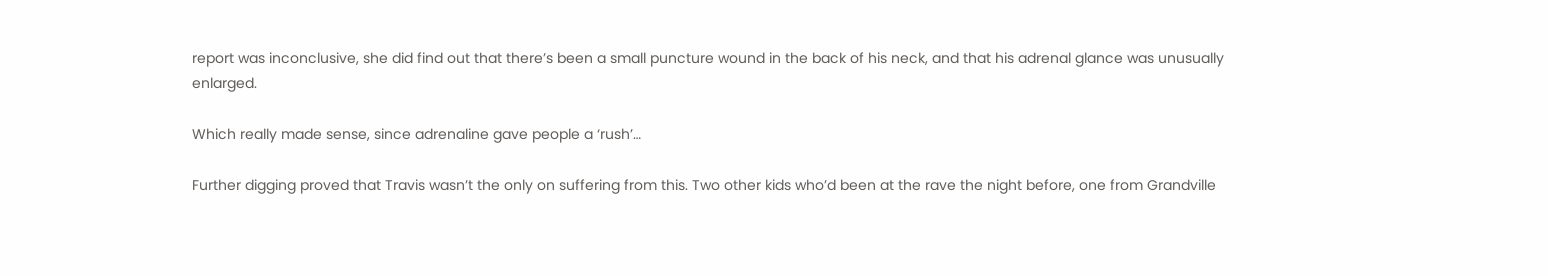report was inconclusive, she did find out that there’s been a small puncture wound in the back of his neck, and that his adrenal glance was unusually enlarged.

Which really made sense, since adrenaline gave people a ‘rush’…

Further digging proved that Travis wasn’t the only on suffering from this. Two other kids who’d been at the rave the night before, one from Grandville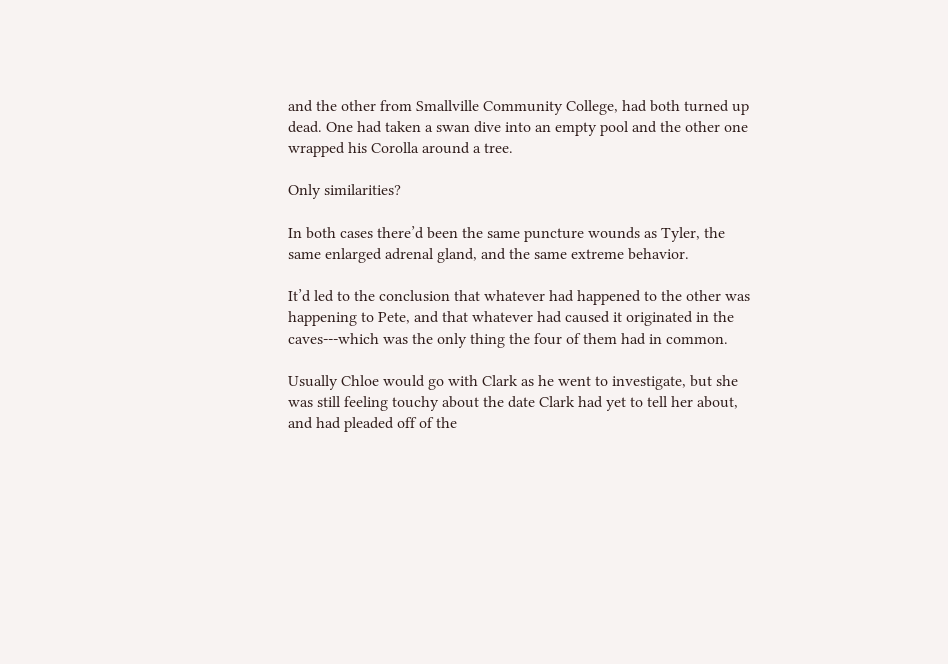and the other from Smallville Community College, had both turned up dead. One had taken a swan dive into an empty pool and the other one wrapped his Corolla around a tree.

Only similarities?

In both cases there’d been the same puncture wounds as Tyler, the same enlarged adrenal gland, and the same extreme behavior.

It’d led to the conclusion that whatever had happened to the other was happening to Pete, and that whatever had caused it originated in the caves---which was the only thing the four of them had in common.

Usually Chloe would go with Clark as he went to investigate, but she was still feeling touchy about the date Clark had yet to tell her about, and had pleaded off of the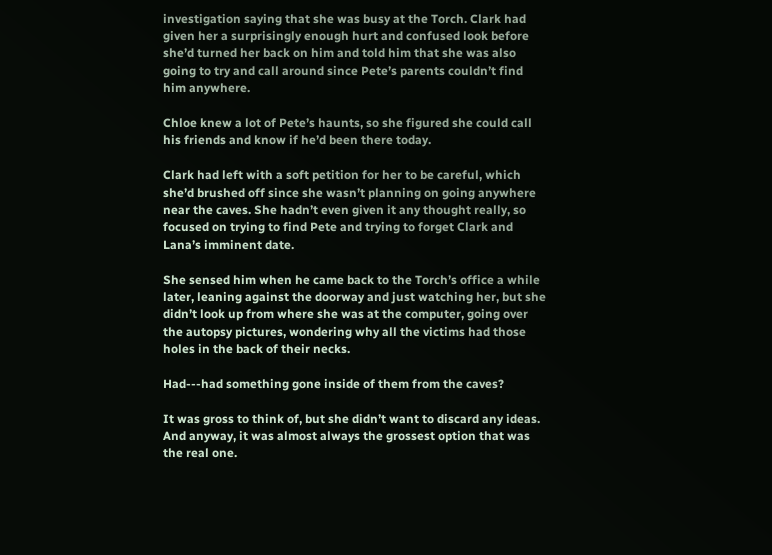investigation saying that she was busy at the Torch. Clark had given her a surprisingly enough hurt and confused look before she’d turned her back on him and told him that she was also going to try and call around since Pete’s parents couldn’t find him anywhere.

Chloe knew a lot of Pete’s haunts, so she figured she could call his friends and know if he’d been there today.

Clark had left with a soft petition for her to be careful, which she’d brushed off since she wasn’t planning on going anywhere near the caves. She hadn’t even given it any thought really, so focused on trying to find Pete and trying to forget Clark and Lana’s imminent date.

She sensed him when he came back to the Torch’s office a while later, leaning against the doorway and just watching her, but she didn’t look up from where she was at the computer, going over the autopsy pictures, wondering why all the victims had those holes in the back of their necks.

Had---had something gone inside of them from the caves?

It was gross to think of, but she didn’t want to discard any ideas. And anyway, it was almost always the grossest option that was the real one.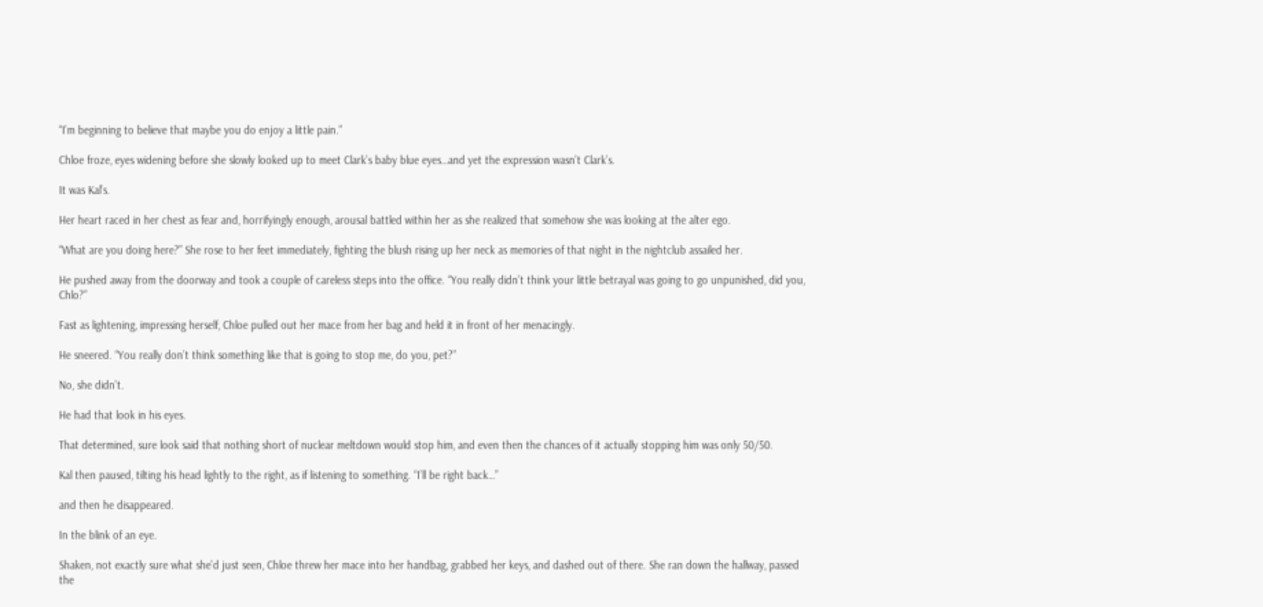“I’m beginning to believe that maybe you do enjoy a little pain.”

Chloe froze, eyes widening before she slowly looked up to meet Clark’s baby blue eyes…and yet the expression wasn’t Clark’s.

It was Kal’s.

Her heart raced in her chest as fear and, horrifyingly enough, arousal battled within her as she realized that somehow she was looking at the alter ego.

“What are you doing here?” She rose to her feet immediately, fighting the blush rising up her neck as memories of that night in the nightclub assailed her.

He pushed away from the doorway and took a couple of careless steps into the office. “You really didn’t think your little betrayal was going to go unpunished, did you, Chlo?”

Fast as lightening, impressing herself, Chloe pulled out her mace from her bag and held it in front of her menacingly.

He sneered. “You really don’t think something like that is going to stop me, do you, pet?”

No, she didn’t.

He had that look in his eyes.

That determined, sure look said that nothing short of nuclear meltdown would stop him, and even then the chances of it actually stopping him was only 50/50.

Kal then paused, tilting his head lightly to the right, as if listening to something. “I’ll be right back…”

and then he disappeared.

In the blink of an eye.

Shaken, not exactly sure what she’d just seen, Chloe threw her mace into her handbag, grabbed her keys, and dashed out of there. She ran down the hallway, passed the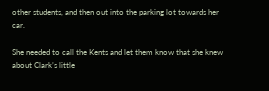other students, and then out into the parking lot towards her car.

She needed to call the Kents and let them know that she knew about Clark’s little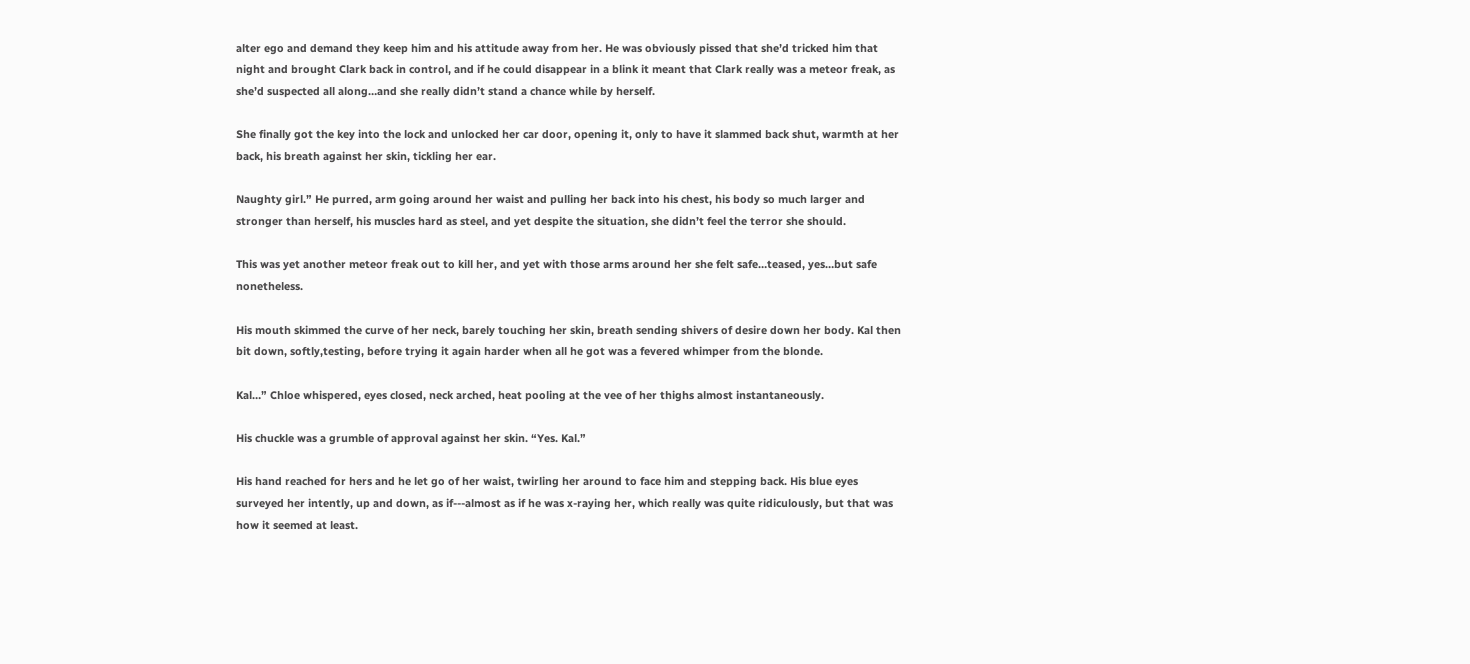alter ego and demand they keep him and his attitude away from her. He was obviously pissed that she’d tricked him that night and brought Clark back in control, and if he could disappear in a blink it meant that Clark really was a meteor freak, as she’d suspected all along…and she really didn’t stand a chance while by herself.

She finally got the key into the lock and unlocked her car door, opening it, only to have it slammed back shut, warmth at her back, his breath against her skin, tickling her ear.

Naughty girl.” He purred, arm going around her waist and pulling her back into his chest, his body so much larger and stronger than herself, his muscles hard as steel, and yet despite the situation, she didn’t feel the terror she should.

This was yet another meteor freak out to kill her, and yet with those arms around her she felt safe…teased, yes…but safe nonetheless.

His mouth skimmed the curve of her neck, barely touching her skin, breath sending shivers of desire down her body. Kal then bit down, softly,testing, before trying it again harder when all he got was a fevered whimper from the blonde.

Kal…” Chloe whispered, eyes closed, neck arched, heat pooling at the vee of her thighs almost instantaneously.

His chuckle was a grumble of approval against her skin. “Yes. Kal.”

His hand reached for hers and he let go of her waist, twirling her around to face him and stepping back. His blue eyes surveyed her intently, up and down, as if---almost as if he was x-raying her, which really was quite ridiculously, but that was how it seemed at least.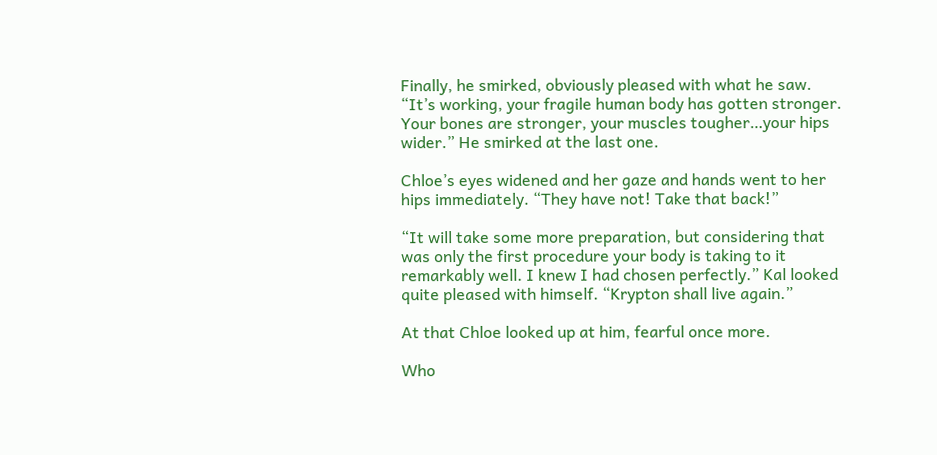Finally, he smirked, obviously pleased with what he saw. “It’s working, your fragile human body has gotten stronger. Your bones are stronger, your muscles tougher…your hips wider.” He smirked at the last one.

Chloe’s eyes widened and her gaze and hands went to her hips immediately. “They have not! Take that back!”

“It will take some more preparation, but considering that was only the first procedure your body is taking to it remarkably well. I knew I had chosen perfectly.” Kal looked quite pleased with himself. “Krypton shall live again.”

At that Chloe looked up at him, fearful once more.

Who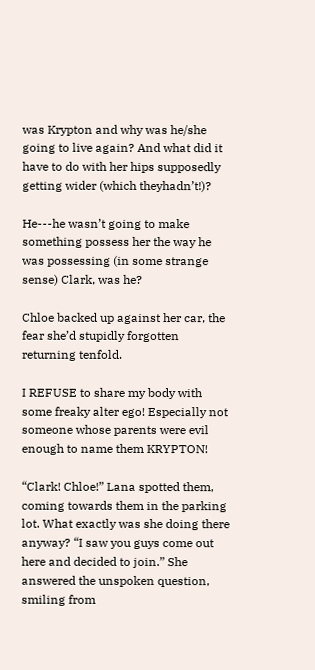was Krypton and why was he/she going to live again? And what did it have to do with her hips supposedly getting wider (which theyhadn’t!)?

He---he wasn’t going to make something possess her the way he was possessing (in some strange sense) Clark, was he?

Chloe backed up against her car, the fear she’d stupidly forgotten returning tenfold.

I REFUSE to share my body with some freaky alter ego! Especially not someone whose parents were evil enough to name them KRYPTON!

“Clark! Chloe!” Lana spotted them, coming towards them in the parking lot. What exactly was she doing there anyway? “I saw you guys come out here and decided to join.” She answered the unspoken question, smiling from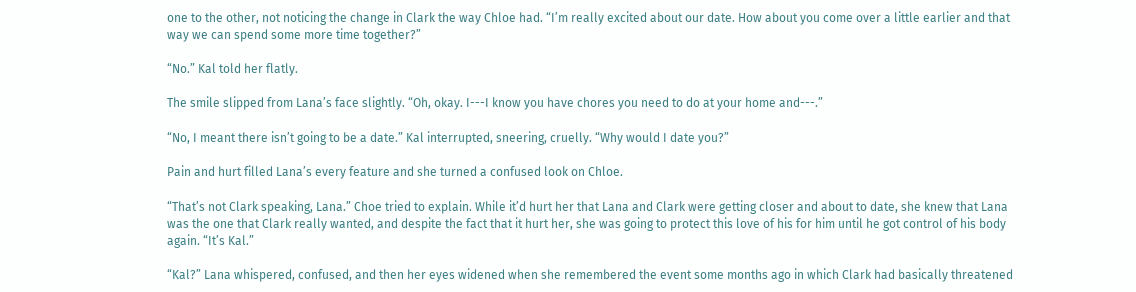one to the other, not noticing the change in Clark the way Chloe had. “I’m really excited about our date. How about you come over a little earlier and that way we can spend some more time together?”

“No.” Kal told her flatly.

The smile slipped from Lana’s face slightly. “Oh, okay. I---I know you have chores you need to do at your home and---.”

“No, I meant there isn’t going to be a date.” Kal interrupted, sneering, cruelly. “Why would I date you?”

Pain and hurt filled Lana’s every feature and she turned a confused look on Chloe.

“That’s not Clark speaking, Lana.” Choe tried to explain. While it’d hurt her that Lana and Clark were getting closer and about to date, she knew that Lana was the one that Clark really wanted, and despite the fact that it hurt her, she was going to protect this love of his for him until he got control of his body again. “It’s Kal.”

“Kal?” Lana whispered, confused, and then her eyes widened when she remembered the event some months ago in which Clark had basically threatened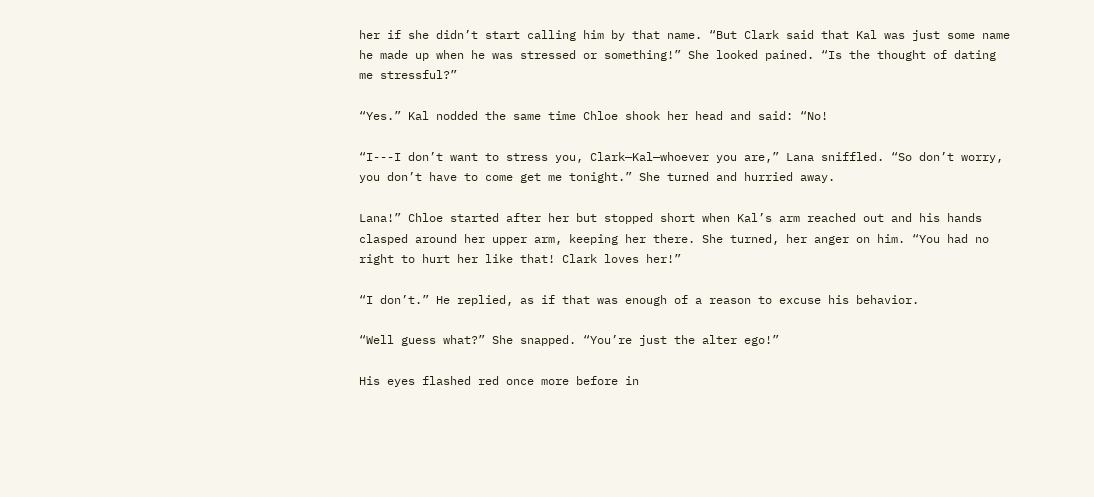her if she didn’t start calling him by that name. “But Clark said that Kal was just some name he made up when he was stressed or something!” She looked pained. “Is the thought of dating me stressful?”

“Yes.” Kal nodded the same time Chloe shook her head and said: “No!

“I---I don’t want to stress you, Clark—Kal—whoever you are,” Lana sniffled. “So don’t worry, you don’t have to come get me tonight.” She turned and hurried away.

Lana!” Chloe started after her but stopped short when Kal’s arm reached out and his hands clasped around her upper arm, keeping her there. She turned, her anger on him. “You had no right to hurt her like that! Clark loves her!”

“I don’t.” He replied, as if that was enough of a reason to excuse his behavior.

“Well guess what?” She snapped. “You’re just the alter ego!”

His eyes flashed red once more before in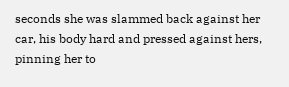seconds she was slammed back against her car, his body hard and pressed against hers, pinning her to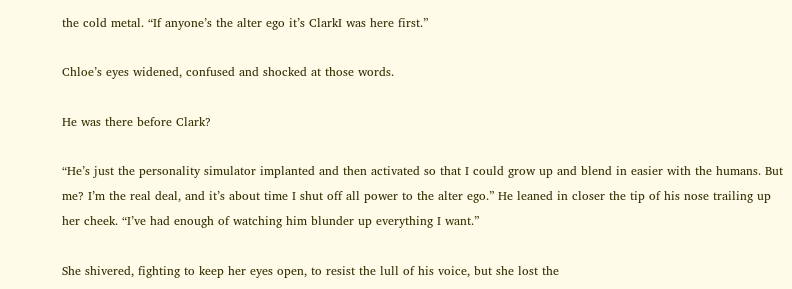the cold metal. “If anyone’s the alter ego it’s ClarkI was here first.”

Chloe’s eyes widened, confused and shocked at those words.

He was there before Clark?

“He’s just the personality simulator implanted and then activated so that I could grow up and blend in easier with the humans. But me? I’m the real deal, and it’s about time I shut off all power to the alter ego.” He leaned in closer the tip of his nose trailing up her cheek. “I’ve had enough of watching him blunder up everything I want.”

She shivered, fighting to keep her eyes open, to resist the lull of his voice, but she lost the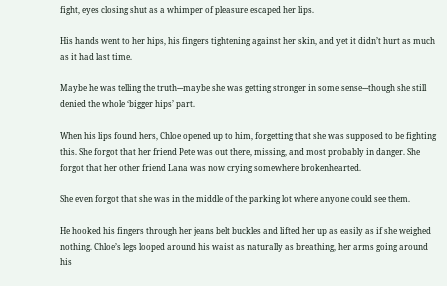fight, eyes closing shut as a whimper of pleasure escaped her lips.

His hands went to her hips, his fingers tightening against her skin, and yet it didn’t hurt as much as it had last time.

Maybe he was telling the truth---maybe she was getting stronger in some sense---though she still denied the whole ‘bigger hips’ part.

When his lips found hers, Chloe opened up to him, forgetting that she was supposed to be fighting this. She forgot that her friend Pete was out there, missing, and most probably in danger. She forgot that her other friend Lana was now crying somewhere brokenhearted.

She even forgot that she was in the middle of the parking lot where anyone could see them.

He hooked his fingers through her jeans belt buckles and lifted her up as easily as if she weighed nothing. Chloe’s legs looped around his waist as naturally as breathing, her arms going around his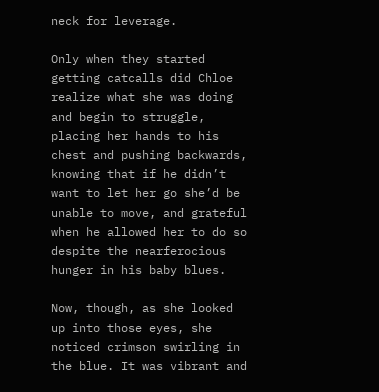neck for leverage.

Only when they started getting catcalls did Chloe realize what she was doing and begin to struggle, placing her hands to his chest and pushing backwards, knowing that if he didn’t want to let her go she’d be unable to move, and grateful when he allowed her to do so despite the nearferocious hunger in his baby blues.

Now, though, as she looked up into those eyes, she noticed crimson swirling in the blue. It was vibrant and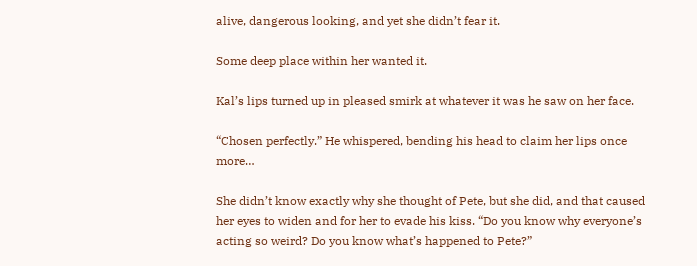alive, dangerous looking, and yet she didn’t fear it.

Some deep place within her wanted it.

Kal’s lips turned up in pleased smirk at whatever it was he saw on her face.

“Chosen perfectly.” He whispered, bending his head to claim her lips once more…

She didn’t know exactly why she thought of Pete, but she did, and that caused her eyes to widen and for her to evade his kiss. “Do you know why everyone’s acting so weird? Do you know what’s happened to Pete?”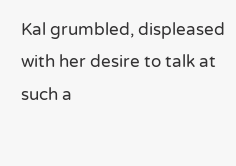Kal grumbled, displeased with her desire to talk at such a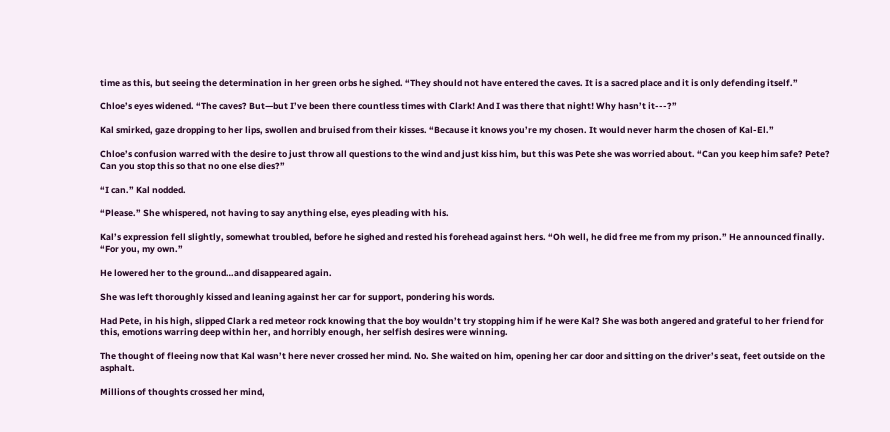time as this, but seeing the determination in her green orbs he sighed. “They should not have entered the caves. It is a sacred place and it is only defending itself.”

Chloe’s eyes widened. “The caves? But—but I’ve been there countless times with Clark! And I was there that night! Why hasn’t it---?”

Kal smirked, gaze dropping to her lips, swollen and bruised from their kisses. “Because it knows you’re my chosen. It would never harm the chosen of Kal-El.”

Chloe’s confusion warred with the desire to just throw all questions to the wind and just kiss him, but this was Pete she was worried about. “Can you keep him safe? Pete? Can you stop this so that no one else dies?”

“I can.” Kal nodded.

“Please.” She whispered, not having to say anything else, eyes pleading with his.

Kal’s expression fell slightly, somewhat troubled, before he sighed and rested his forehead against hers. “Oh well, he did free me from my prison.” He announced finally. “For you, my own.”

He lowered her to the ground…and disappeared again.

She was left thoroughly kissed and leaning against her car for support, pondering his words.

Had Pete, in his high, slipped Clark a red meteor rock knowing that the boy wouldn’t try stopping him if he were Kal? She was both angered and grateful to her friend for this, emotions warring deep within her, and horribly enough, her selfish desires were winning.

The thought of fleeing now that Kal wasn’t here never crossed her mind. No. She waited on him, opening her car door and sitting on the driver’s seat, feet outside on the asphalt.

Millions of thoughts crossed her mind,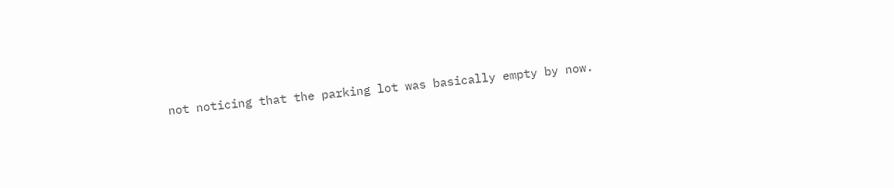not noticing that the parking lot was basically empty by now.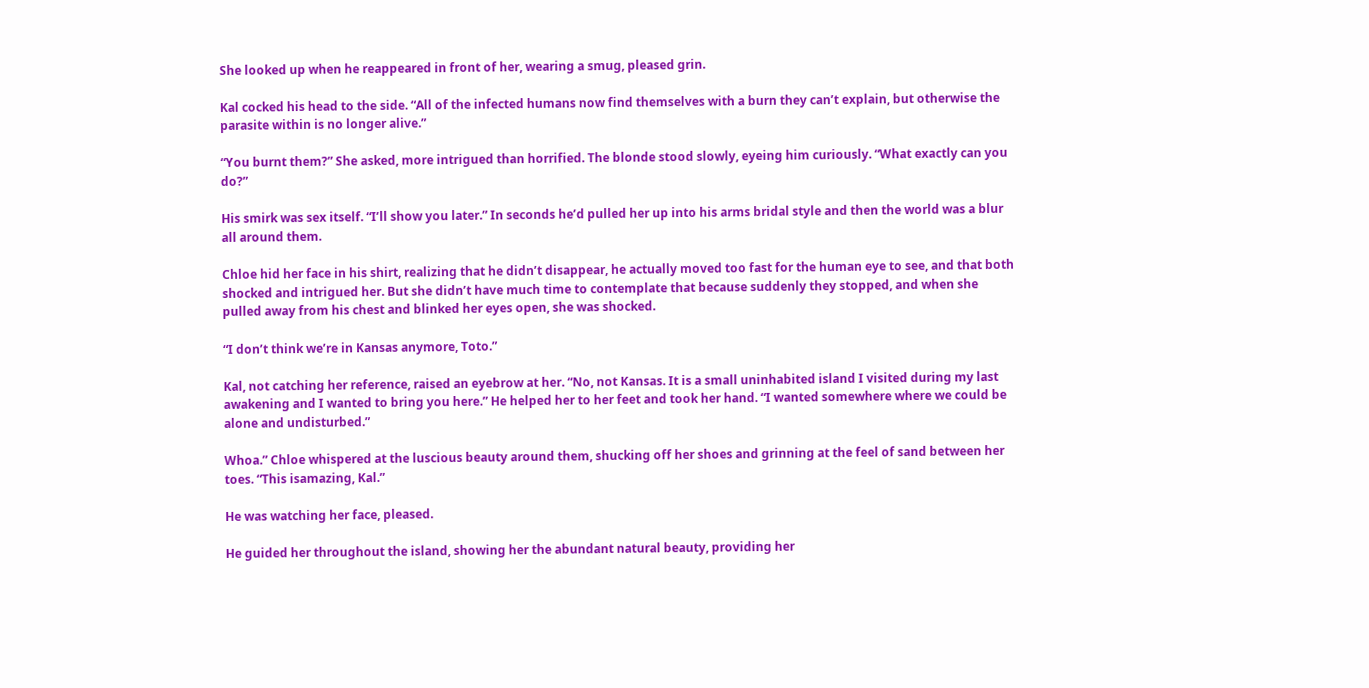She looked up when he reappeared in front of her, wearing a smug, pleased grin.

Kal cocked his head to the side. “All of the infected humans now find themselves with a burn they can’t explain, but otherwise the parasite within is no longer alive.”

“You burnt them?” She asked, more intrigued than horrified. The blonde stood slowly, eyeing him curiously. “What exactly can you do?”

His smirk was sex itself. “I’ll show you later.” In seconds he’d pulled her up into his arms bridal style and then the world was a blur all around them.

Chloe hid her face in his shirt, realizing that he didn’t disappear, he actually moved too fast for the human eye to see, and that both shocked and intrigued her. But she didn’t have much time to contemplate that because suddenly they stopped, and when she pulled away from his chest and blinked her eyes open, she was shocked.

“I don’t think we’re in Kansas anymore, Toto.”

Kal, not catching her reference, raised an eyebrow at her. “No, not Kansas. It is a small uninhabited island I visited during my last awakening and I wanted to bring you here.” He helped her to her feet and took her hand. “I wanted somewhere where we could be alone and undisturbed.”

Whoa.” Chloe whispered at the luscious beauty around them, shucking off her shoes and grinning at the feel of sand between her toes. “This isamazing, Kal.”

He was watching her face, pleased.

He guided her throughout the island, showing her the abundant natural beauty, providing her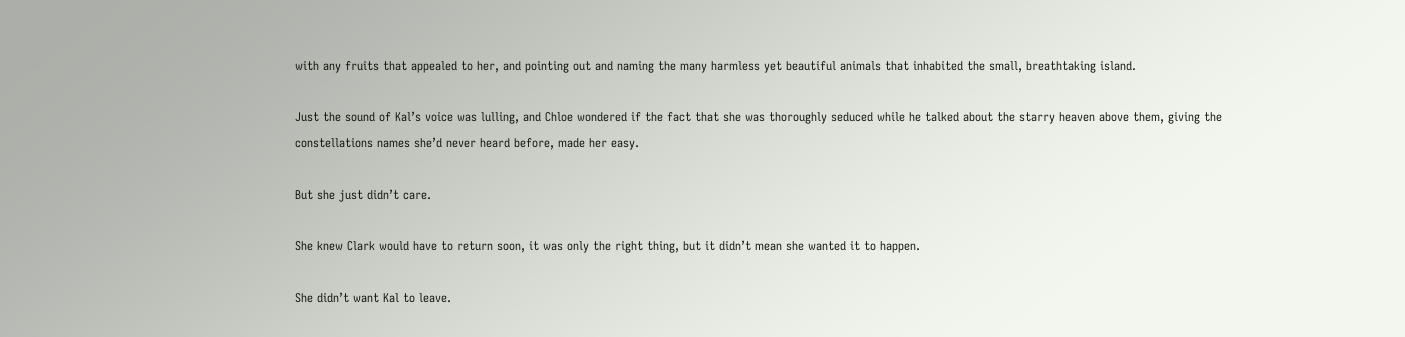with any fruits that appealed to her, and pointing out and naming the many harmless yet beautiful animals that inhabited the small, breathtaking island.

Just the sound of Kal’s voice was lulling, and Chloe wondered if the fact that she was thoroughly seduced while he talked about the starry heaven above them, giving the constellations names she’d never heard before, made her easy.

But she just didn’t care.

She knew Clark would have to return soon, it was only the right thing, but it didn’t mean she wanted it to happen.

She didn’t want Kal to leave.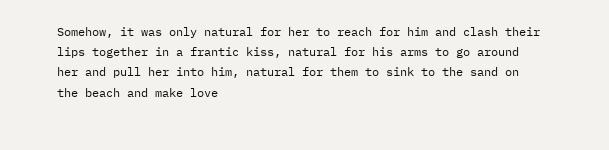Somehow, it was only natural for her to reach for him and clash their lips together in a frantic kiss, natural for his arms to go around her and pull her into him, natural for them to sink to the sand on the beach and make love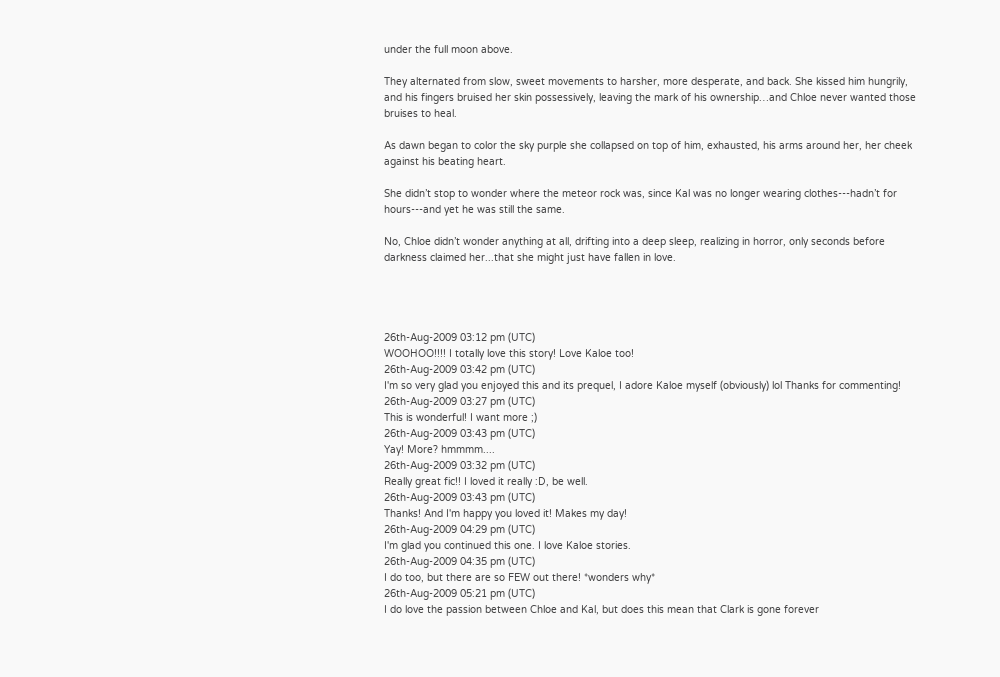under the full moon above.

They alternated from slow, sweet movements to harsher, more desperate, and back. She kissed him hungrily, and his fingers bruised her skin possessively, leaving the mark of his ownership…and Chloe never wanted those bruises to heal.

As dawn began to color the sky purple she collapsed on top of him, exhausted, his arms around her, her cheek against his beating heart.

She didn’t stop to wonder where the meteor rock was, since Kal was no longer wearing clothes---hadn’t for hours---and yet he was still the same.

No, Chloe didn’t wonder anything at all, drifting into a deep sleep, realizing in horror, only seconds before darkness claimed her...that she might just have fallen in love.




26th-Aug-2009 03:12 pm (UTC)
WOOHOO!!!! I totally love this story! Love Kaloe too!
26th-Aug-2009 03:42 pm (UTC)
I'm so very glad you enjoyed this and its prequel, I adore Kaloe myself (obviously) lol Thanks for commenting!
26th-Aug-2009 03:27 pm (UTC)
This is wonderful! I want more ;)
26th-Aug-2009 03:43 pm (UTC)
Yay! More? hmmmm....
26th-Aug-2009 03:32 pm (UTC)
Really great fic!! I loved it really :D, be well.
26th-Aug-2009 03:43 pm (UTC)
Thanks! And I'm happy you loved it! Makes my day!
26th-Aug-2009 04:29 pm (UTC)
I'm glad you continued this one. I love Kaloe stories.
26th-Aug-2009 04:35 pm (UTC)
I do too, but there are so FEW out there! *wonders why*
26th-Aug-2009 05:21 pm (UTC)
I do love the passion between Chloe and Kal, but does this mean that Clark is gone forever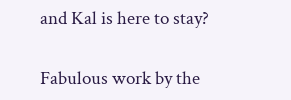and Kal is here to stay?

Fabulous work by the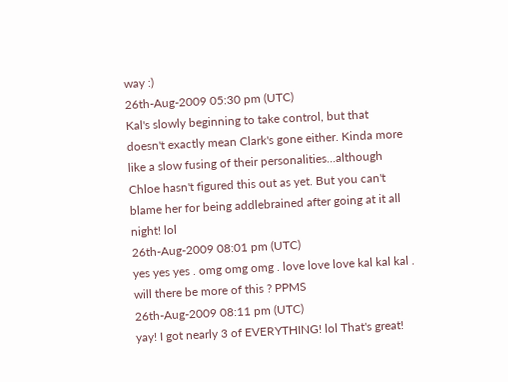way :)
26th-Aug-2009 05:30 pm (UTC)
Kal's slowly beginning to take control, but that doesn't exactly mean Clark's gone either. Kinda more like a slow fusing of their personalities...although Chloe hasn't figured this out as yet. But you can't blame her for being addlebrained after going at it all night! lol
26th-Aug-2009 08:01 pm (UTC)
yes yes yes . omg omg omg . love love love kal kal kal . will there be more of this ? PPMS
26th-Aug-2009 08:11 pm (UTC)
yay! I got nearly 3 of EVERYTHING! lol That's great!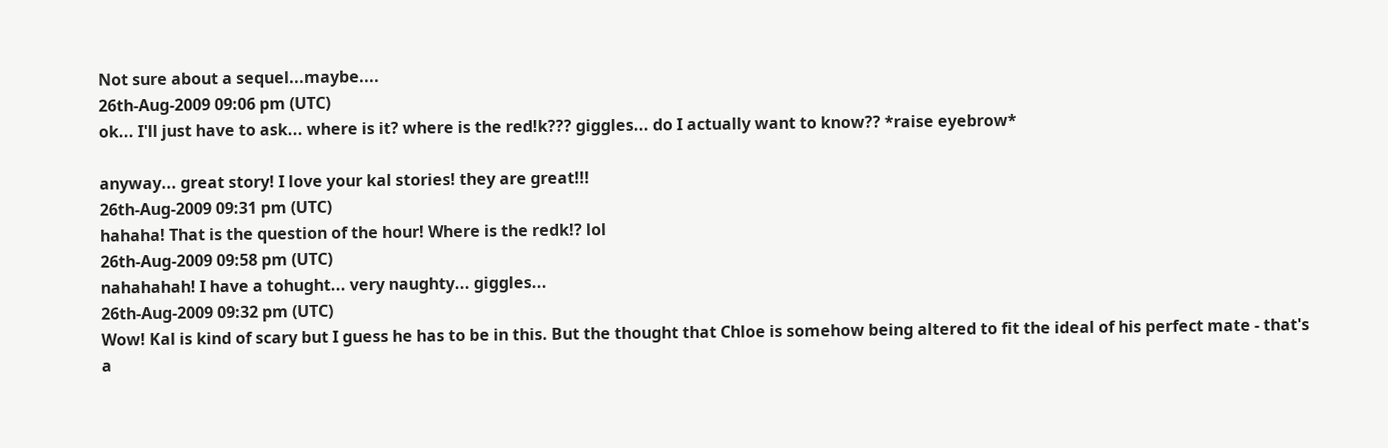Not sure about a sequel...maybe....
26th-Aug-2009 09:06 pm (UTC)
ok... I'll just have to ask... where is it? where is the red!k??? giggles... do I actually want to know?? *raise eyebrow*

anyway... great story! I love your kal stories! they are great!!!
26th-Aug-2009 09:31 pm (UTC)
hahaha! That is the question of the hour! Where is the redk!? lol
26th-Aug-2009 09:58 pm (UTC)
nahahahah! I have a tohught... very naughty... giggles...
26th-Aug-2009 09:32 pm (UTC)
Wow! Kal is kind of scary but I guess he has to be in this. But the thought that Chloe is somehow being altered to fit the ideal of his perfect mate - that's a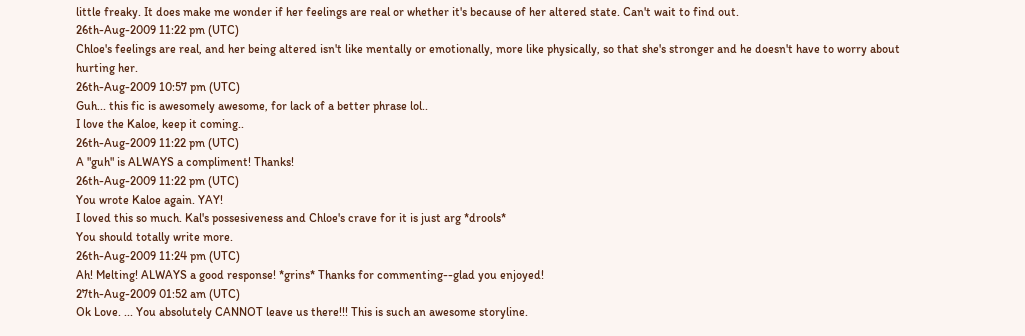little freaky. It does make me wonder if her feelings are real or whether it's because of her altered state. Can't wait to find out.
26th-Aug-2009 11:22 pm (UTC)
Chloe's feelings are real, and her being altered isn't like mentally or emotionally, more like physically, so that she's stronger and he doesn't have to worry about hurting her.
26th-Aug-2009 10:57 pm (UTC)
Guh... this fic is awesomely awesome, for lack of a better phrase lol..
I love the Kaloe, keep it coming..
26th-Aug-2009 11:22 pm (UTC)
A "guh" is ALWAYS a compliment! Thanks!
26th-Aug-2009 11:22 pm (UTC)
You wrote Kaloe again. YAY!
I loved this so much. Kal's possesiveness and Chloe's crave for it is just arg *drools*
You should totally write more.
26th-Aug-2009 11:24 pm (UTC)
Ah! Melting! ALWAYS a good response! *grins* Thanks for commenting--glad you enjoyed!
27th-Aug-2009 01:52 am (UTC)
Ok Love. ... You absolutely CANNOT leave us there!!! This is such an awesome storyline.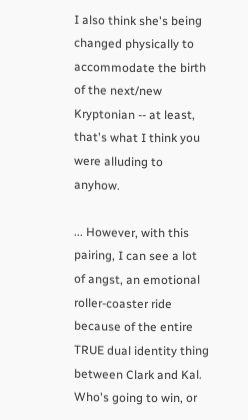I also think she's being changed physically to accommodate the birth of the next/new Kryptonian -- at least, that's what I think you were alluding to anyhow.

... However, with this pairing, I can see a lot of angst, an emotional roller-coaster ride because of the entire TRUE dual identity thing between Clark and Kal. Who's going to win, or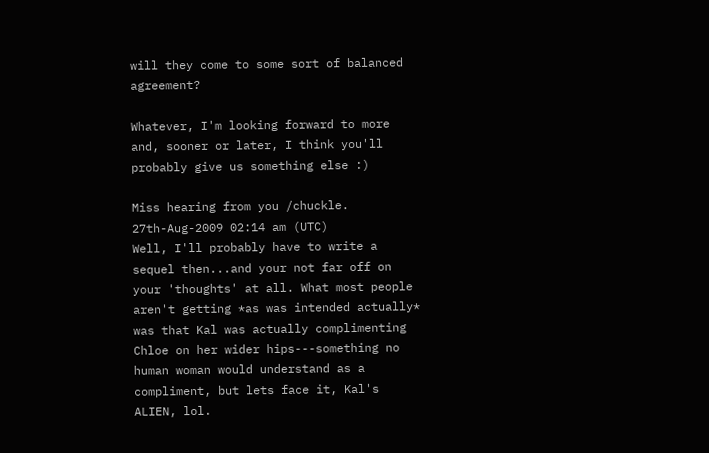will they come to some sort of balanced agreement?

Whatever, I'm looking forward to more and, sooner or later, I think you'll probably give us something else :)

Miss hearing from you /chuckle.
27th-Aug-2009 02:14 am (UTC)
Well, I'll probably have to write a sequel then...and your not far off on your 'thoughts' at all. What most people aren't getting *as was intended actually* was that Kal was actually complimenting Chloe on her wider hips---something no human woman would understand as a compliment, but lets face it, Kal's ALIEN, lol.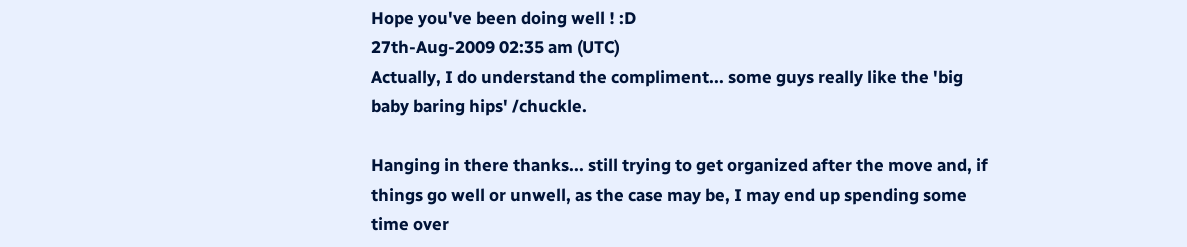Hope you've been doing well ! :D
27th-Aug-2009 02:35 am (UTC)
Actually, I do understand the compliment... some guys really like the 'big baby baring hips' /chuckle.

Hanging in there thanks... still trying to get organized after the move and, if things go well or unwell, as the case may be, I may end up spending some time over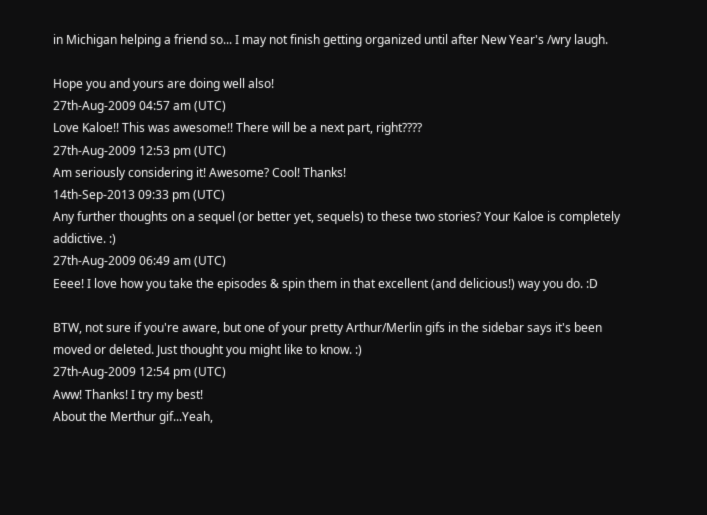in Michigan helping a friend so... I may not finish getting organized until after New Year's /wry laugh.

Hope you and yours are doing well also!
27th-Aug-2009 04:57 am (UTC)
Love Kaloe!! This was awesome!! There will be a next part, right????
27th-Aug-2009 12:53 pm (UTC)
Am seriously considering it! Awesome? Cool! Thanks!
14th-Sep-2013 09:33 pm (UTC)
Any further thoughts on a sequel (or better yet, sequels) to these two stories? Your Kaloe is completely addictive. :)
27th-Aug-2009 06:49 am (UTC)
Eeee! I love how you take the episodes & spin them in that excellent (and delicious!) way you do. :D

BTW, not sure if you're aware, but one of your pretty Arthur/Merlin gifs in the sidebar says it's been moved or deleted. Just thought you might like to know. :)
27th-Aug-2009 12:54 pm (UTC)
Aww! Thanks! I try my best!
About the Merthur gif...Yeah,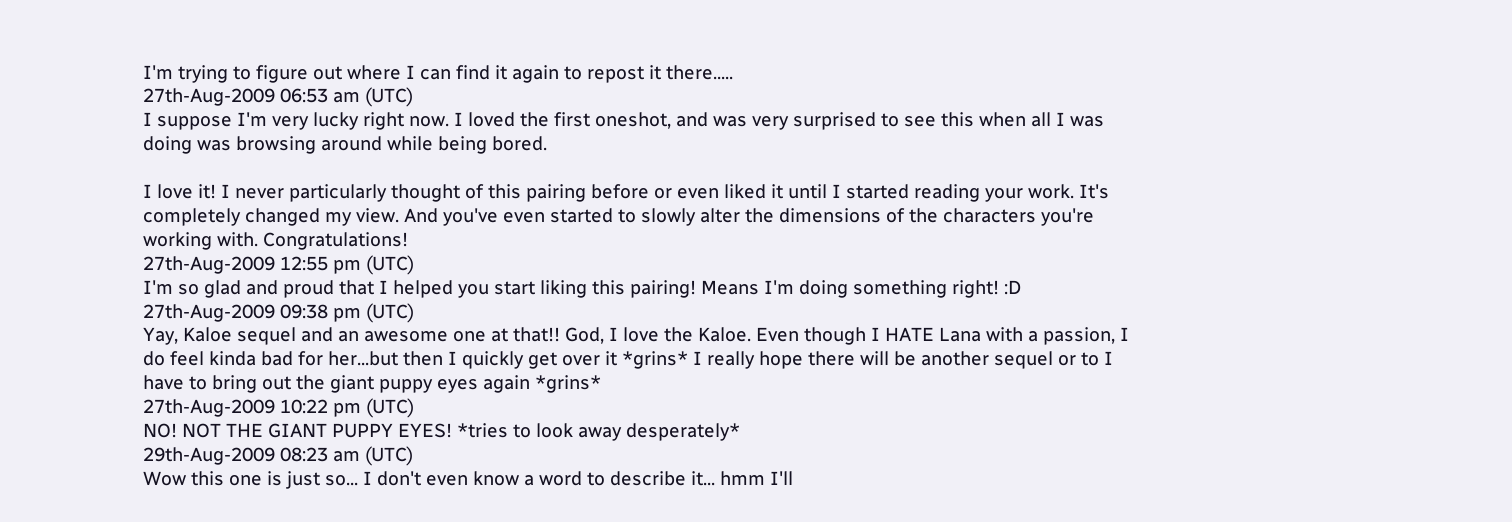I'm trying to figure out where I can find it again to repost it there.....
27th-Aug-2009 06:53 am (UTC)
I suppose I'm very lucky right now. I loved the first oneshot, and was very surprised to see this when all I was doing was browsing around while being bored.

I love it! I never particularly thought of this pairing before or even liked it until I started reading your work. It's completely changed my view. And you've even started to slowly alter the dimensions of the characters you're working with. Congratulations!
27th-Aug-2009 12:55 pm (UTC)
I'm so glad and proud that I helped you start liking this pairing! Means I'm doing something right! :D
27th-Aug-2009 09:38 pm (UTC)
Yay, Kaloe sequel and an awesome one at that!! God, I love the Kaloe. Even though I HATE Lana with a passion, I do feel kinda bad for her...but then I quickly get over it *grins* I really hope there will be another sequel or to I have to bring out the giant puppy eyes again *grins*
27th-Aug-2009 10:22 pm (UTC)
NO! NOT THE GIANT PUPPY EYES! *tries to look away desperately*
29th-Aug-2009 08:23 am (UTC)
Wow this one is just so... I don't even know a word to describe it... hmm I'll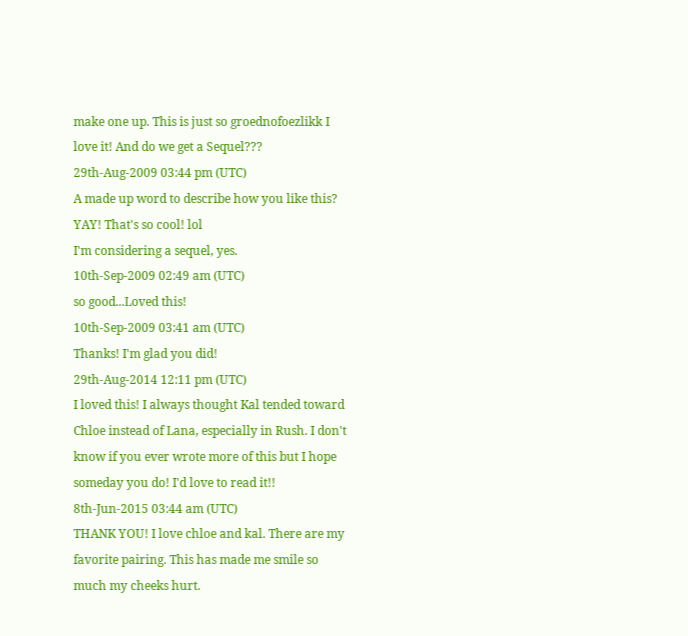make one up. This is just so groednofoezlikk I love it! And do we get a Sequel???
29th-Aug-2009 03:44 pm (UTC)
A made up word to describe how you like this? YAY! That's so cool! lol
I'm considering a sequel, yes.
10th-Sep-2009 02:49 am (UTC)
so good...Loved this!
10th-Sep-2009 03:41 am (UTC)
Thanks! I'm glad you did!
29th-Aug-2014 12:11 pm (UTC)
I loved this! I always thought Kal tended toward Chloe instead of Lana, especially in Rush. I don't know if you ever wrote more of this but I hope someday you do! I'd love to read it!!
8th-Jun-2015 03:44 am (UTC)
THANK YOU! I love chloe and kal. There are my favorite pairing. This has made me smile so much my cheeks hurt.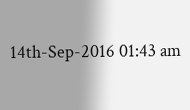14th-Sep-2016 01:43 am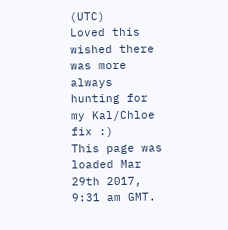(UTC)
Loved this wished there was more always hunting for my Kal/Chloe fix :)
This page was loaded Mar 29th 2017, 9:31 am GMT.